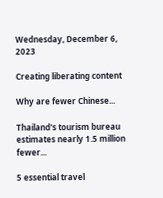Wednesday, December 6, 2023

Creating liberating content

Why are fewer Chinese...

Thailand's tourism bureau estimates nearly 1.5 million fewer...

5 essential travel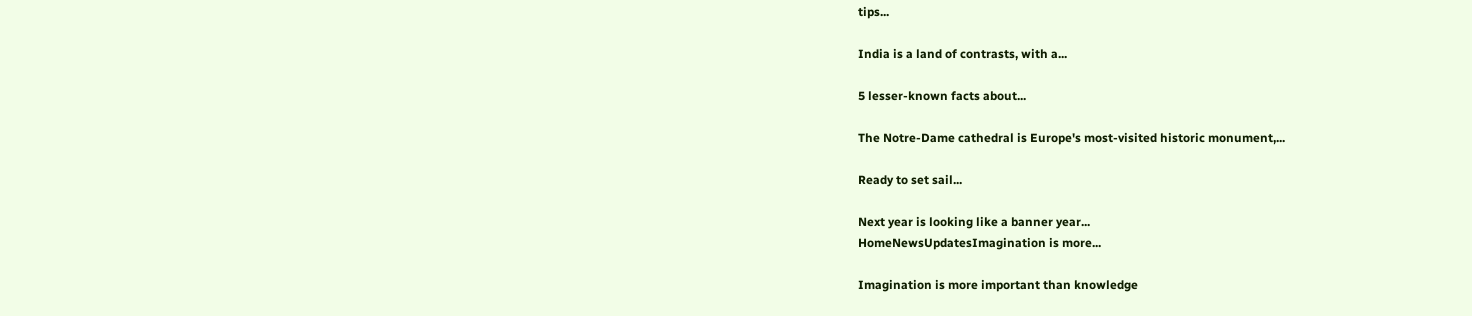tips...

India is a land of contrasts, with a...

5 lesser-known facts about...

The Notre-Dame cathedral is Europe's most-visited historic monument,...

Ready to set sail...

Next year is looking like a banner year...
HomeNewsUpdatesImagination is more...

Imagination is more important than knowledge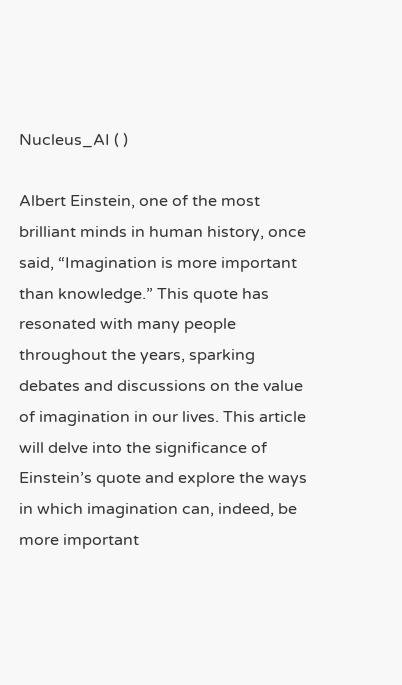Nucleus_AI ( )

Albert Einstein, one of the most brilliant minds in human history, once said, “Imagination is more important than knowledge.” This quote has resonated with many people throughout the years, sparking debates and discussions on the value of imagination in our lives. This article will delve into the significance of Einstein’s quote and explore the ways in which imagination can, indeed, be more important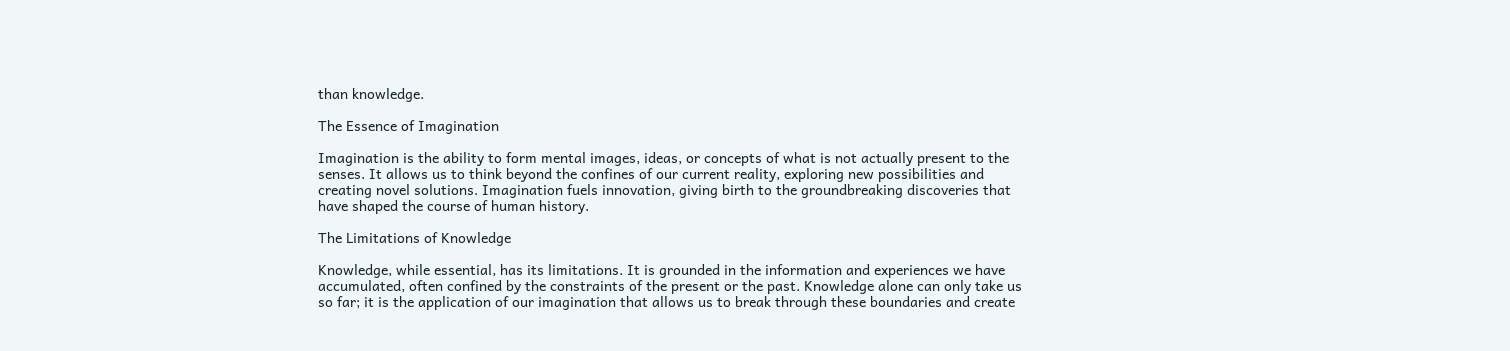than knowledge.

The Essence of Imagination

Imagination is the ability to form mental images, ideas, or concepts of what is not actually present to the senses. It allows us to think beyond the confines of our current reality, exploring new possibilities and creating novel solutions. Imagination fuels innovation, giving birth to the groundbreaking discoveries that have shaped the course of human history.

The Limitations of Knowledge

Knowledge, while essential, has its limitations. It is grounded in the information and experiences we have accumulated, often confined by the constraints of the present or the past. Knowledge alone can only take us so far; it is the application of our imagination that allows us to break through these boundaries and create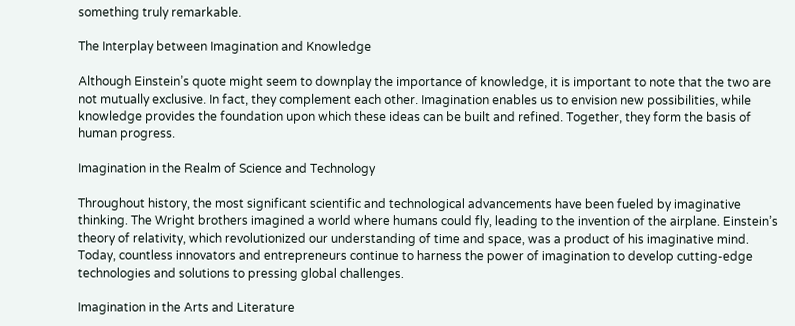something truly remarkable.

The Interplay between Imagination and Knowledge

Although Einstein’s quote might seem to downplay the importance of knowledge, it is important to note that the two are not mutually exclusive. In fact, they complement each other. Imagination enables us to envision new possibilities, while knowledge provides the foundation upon which these ideas can be built and refined. Together, they form the basis of human progress.

Imagination in the Realm of Science and Technology

Throughout history, the most significant scientific and technological advancements have been fueled by imaginative thinking. The Wright brothers imagined a world where humans could fly, leading to the invention of the airplane. Einstein’s theory of relativity, which revolutionized our understanding of time and space, was a product of his imaginative mind. Today, countless innovators and entrepreneurs continue to harness the power of imagination to develop cutting-edge technologies and solutions to pressing global challenges.

Imagination in the Arts and Literature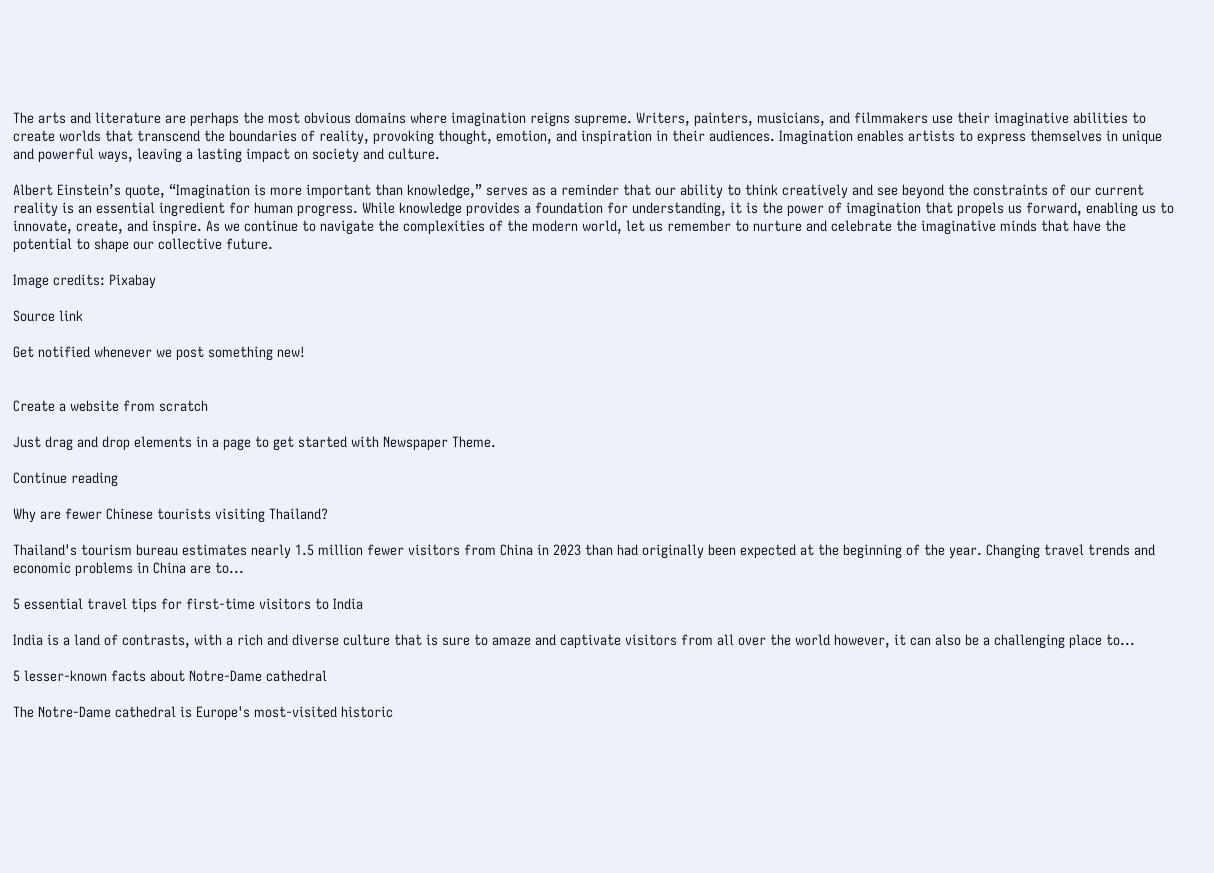The arts and literature are perhaps the most obvious domains where imagination reigns supreme. Writers, painters, musicians, and filmmakers use their imaginative abilities to create worlds that transcend the boundaries of reality, provoking thought, emotion, and inspiration in their audiences. Imagination enables artists to express themselves in unique and powerful ways, leaving a lasting impact on society and culture.

Albert Einstein’s quote, “Imagination is more important than knowledge,” serves as a reminder that our ability to think creatively and see beyond the constraints of our current reality is an essential ingredient for human progress. While knowledge provides a foundation for understanding, it is the power of imagination that propels us forward, enabling us to innovate, create, and inspire. As we continue to navigate the complexities of the modern world, let us remember to nurture and celebrate the imaginative minds that have the potential to shape our collective future.

Image credits: Pixabay

Source link

Get notified whenever we post something new!


Create a website from scratch

Just drag and drop elements in a page to get started with Newspaper Theme.

Continue reading

Why are fewer Chinese tourists visiting Thailand?

Thailand's tourism bureau estimates nearly 1.5 million fewer visitors from China in 2023 than had originally been expected at the beginning of the year. Changing travel trends and economic problems in China are to...

5 essential travel tips for first-time visitors to India

India is a land of contrasts, with a rich and diverse culture that is sure to amaze and captivate visitors from all over the world however, it can also be a challenging place to...

5 lesser-known facts about Notre-Dame cathedral

The Notre-Dame cathedral is Europe's most-visited historic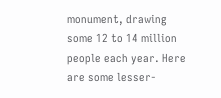monument, drawing some 12 to 14 million people each year. Here are some lesser-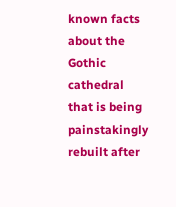known facts about the Gothic cathedral that is being painstakingly rebuilt after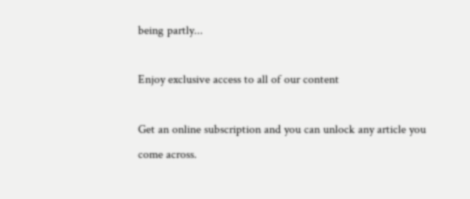being partly...

Enjoy exclusive access to all of our content

Get an online subscription and you can unlock any article you come across.